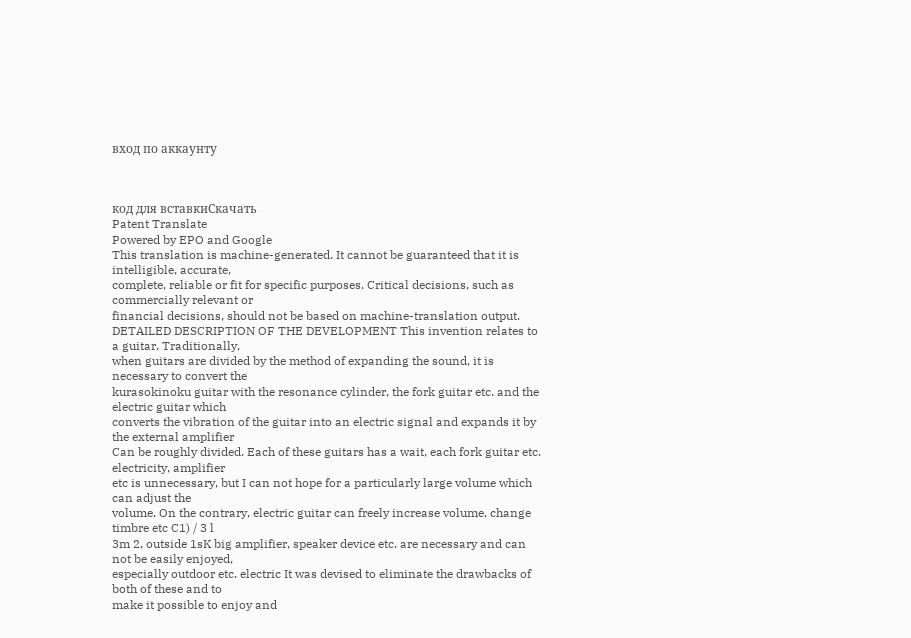вход по аккаунту



код для вставкиСкачать
Patent Translate
Powered by EPO and Google
This translation is machine-generated. It cannot be guaranteed that it is intelligible, accurate,
complete, reliable or fit for specific purposes. Critical decisions, such as commercially relevant or
financial decisions, should not be based on machine-translation output.
DETAILED DESCRIPTION OF THE DEVELOPMENT This invention relates to a guitar. Traditionally,
when guitars are divided by the method of expanding the sound, it is necessary to convert the
kurasokinoku guitar with the resonance cylinder, the fork guitar etc. and the electric guitar which
converts the vibration of the guitar into an electric signal and expands it by the external amplifier
Can be roughly divided. Each of these guitars has a wait, each fork guitar etc. electricity, amplifier
etc is unnecessary, but I can not hope for a particularly large volume which can adjust the
volume. On the contrary, electric guitar can freely increase volume, change timbre etc C1) / 3 l
3m 2, outside 1sK big amplifier, speaker device etc. are necessary and can not be easily enjoyed,
especially outdoor etc. electric It was devised to eliminate the drawbacks of both of these and to
make it possible to enjoy and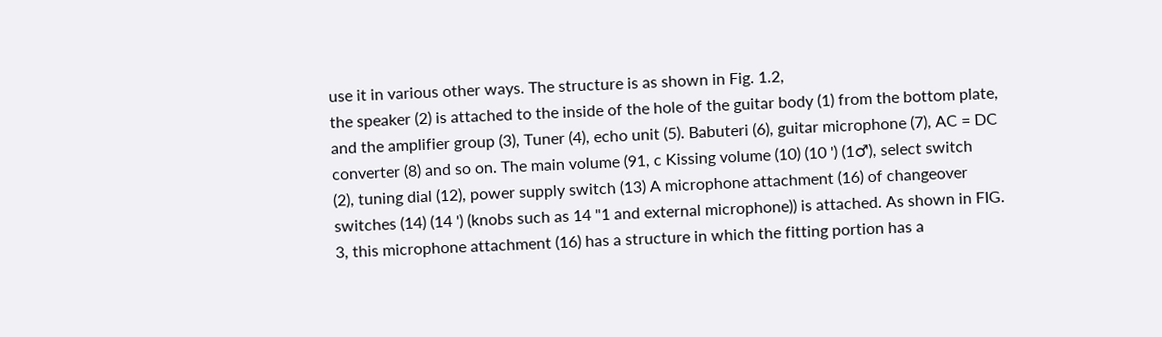use it in various other ways. The structure is as shown in Fig. 1.2,
the speaker (2) is attached to the inside of the hole of the guitar body (1) from the bottom plate,
and the amplifier group (3), Tuner (4), echo unit (5). Babuteri (6), guitar microphone (7), AC = DC
converter (8) and so on. The main volume (91, c Kissing volume (10) (10 ') (1♂), select switch
(2), tuning dial (12), power supply switch (13) A microphone attachment (16) of changeover
switches (14) (14 ') (knobs such as 14 "1 and external microphone)) is attached. As shown in FIG.
3, this microphone attachment (16) has a structure in which the fitting portion has a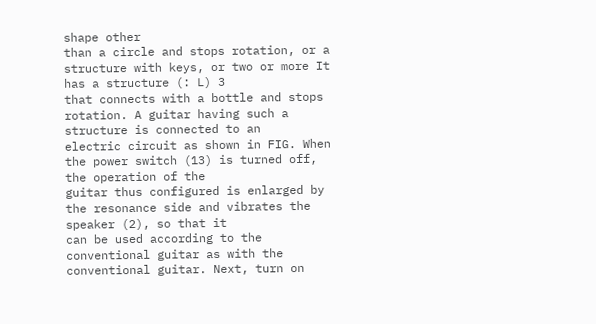shape other
than a circle and stops rotation, or a structure with keys, or two or more It has a structure (: L) 3
that connects with a bottle and stops rotation. A guitar having such a structure is connected to an
electric circuit as shown in FIG. When the power switch (13) is turned off, the operation of the
guitar thus configured is enlarged by the resonance side and vibrates the speaker (2), so that it
can be used according to the conventional guitar as with the conventional guitar. Next, turn on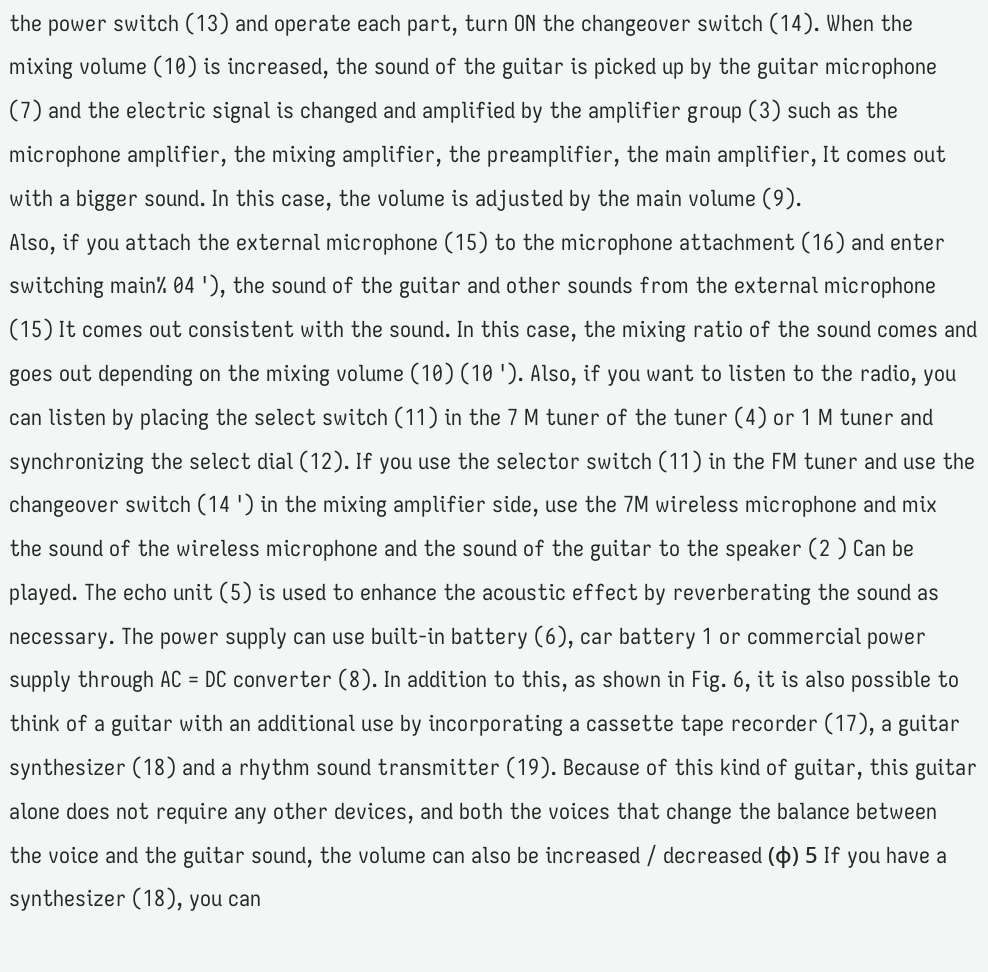the power switch (13) and operate each part, turn ON the changeover switch (14). When the
mixing volume (10) is increased, the sound of the guitar is picked up by the guitar microphone
(7) and the electric signal is changed and amplified by the amplifier group (3) such as the
microphone amplifier, the mixing amplifier, the preamplifier, the main amplifier, It comes out
with a bigger sound. In this case, the volume is adjusted by the main volume (9).
Also, if you attach the external microphone (15) to the microphone attachment (16) and enter
switching main% 04 '), the sound of the guitar and other sounds from the external microphone
(15) It comes out consistent with the sound. In this case, the mixing ratio of the sound comes and
goes out depending on the mixing volume (10) (10 '). Also, if you want to listen to the radio, you
can listen by placing the select switch (11) in the 7 M tuner of the tuner (4) or 1 M tuner and
synchronizing the select dial (12). If you use the selector switch (11) in the FM tuner and use the
changeover switch (14 ') in the mixing amplifier side, use the 7M wireless microphone and mix
the sound of the wireless microphone and the sound of the guitar to the speaker (2 ) Can be
played. The echo unit (5) is used to enhance the acoustic effect by reverberating the sound as
necessary. The power supply can use built-in battery (6), car battery 1 or commercial power
supply through AC = DC converter (8). In addition to this, as shown in Fig. 6, it is also possible to
think of a guitar with an additional use by incorporating a cassette tape recorder (17), a guitar
synthesizer (18) and a rhythm sound transmitter (19). Because of this kind of guitar, this guitar
alone does not require any other devices, and both the voices that change the balance between
the voice and the guitar sound, the volume can also be increased / decreased (φ) 5 If you have a
synthesizer (18), you can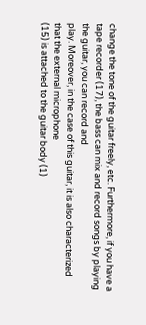change the tone of the guitar freely, etc. Furthermore, if you have a
tape recorder (17), the bass can mix and record songs by playing the guitar, you can record and
play. Moreover, in the case of this guitar, it is also characterized that the external microphone
(15) is attached to the guitar body (1)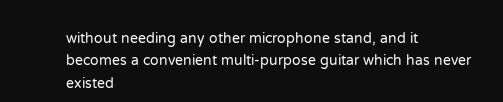without needing any other microphone stand, and it
becomes a convenient multi-purpose guitar which has never existed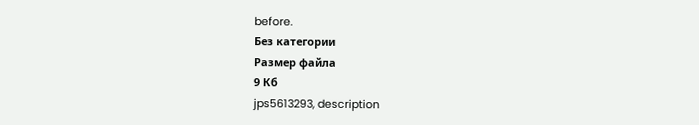before.
Без категории
Размер файла
9 Кб
jps5613293, description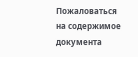Пожаловаться на содержимое документа